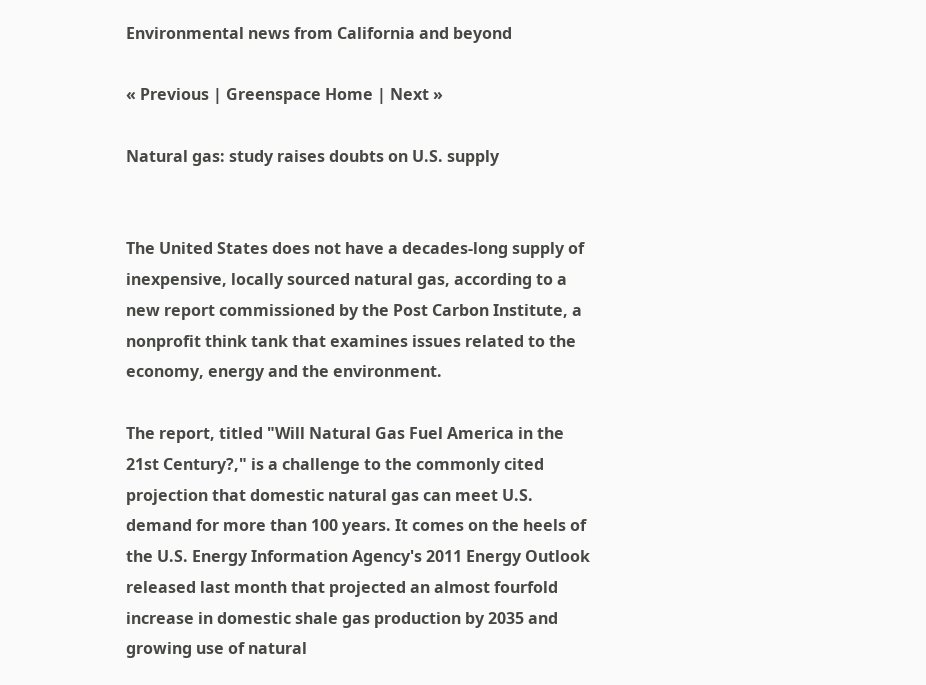Environmental news from California and beyond

« Previous | Greenspace Home | Next »

Natural gas: study raises doubts on U.S. supply


The United States does not have a decades-long supply of inexpensive, locally sourced natural gas, according to a new report commissioned by the Post Carbon Institute, a nonprofit think tank that examines issues related to the economy, energy and the environment.

The report, titled "Will Natural Gas Fuel America in the 21st Century?," is a challenge to the commonly cited projection that domestic natural gas can meet U.S. demand for more than 100 years. It comes on the heels of the U.S. Energy Information Agency's 2011 Energy Outlook released last month that projected an almost fourfold increase in domestic shale gas production by 2035 and growing use of natural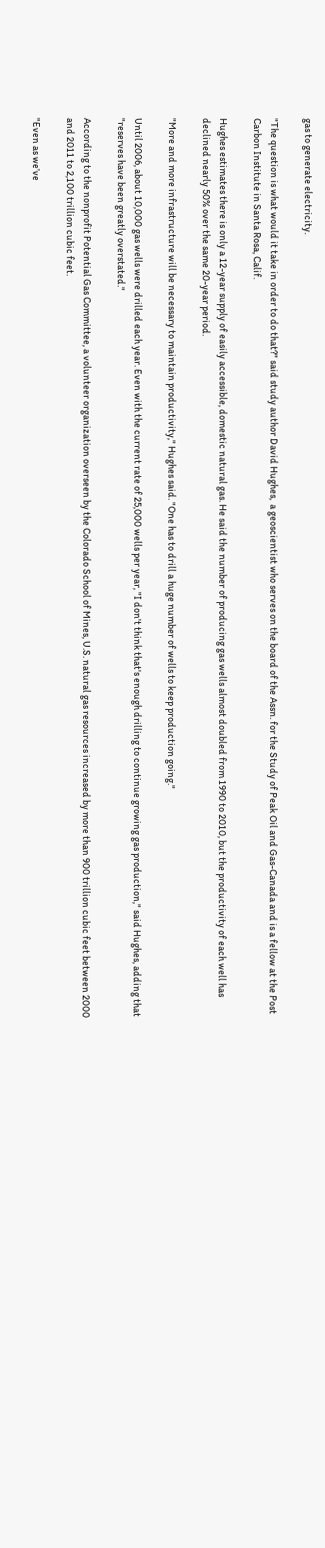gas to generate electricity.

"The question is what would it take in order to do that?" said study author David Hughes,  a geoscientist who serves on the board of the Assn. for the Study of Peak Oil and Gas-Canada and is a fellow at the Post Carbon Institute in Santa Rosa, Calif.

Hughes estimates there is only a 12-year supply of easily accessible, domestic natural gas. He said the number of producing gas wells almost doubled from 1990 to 2010, but the productivity of each well has declined nearly 50% over the same 20-year period.

"More and more infrastructure will be necessary to maintain productivity," Hughes said. "One has to drill a huge number of wells to keep production going."

Until 2006, about 10,000 gas wells were drilled each year. Even with the current rate of 25,000 wells per year, "I don't think that's enough drilling to continue growing gas production," said Hughes, adding that "reserves have been greatly overstated."

According to the nonprofit Potential Gas Committee, a volunteer organization overseen by the Colorado School of Mines, U.S. natural gas resources increased by more than 900 trillion cubic feet between 2000 and 2011 to 2,100 trillion cubic feet.

"Even as we’ve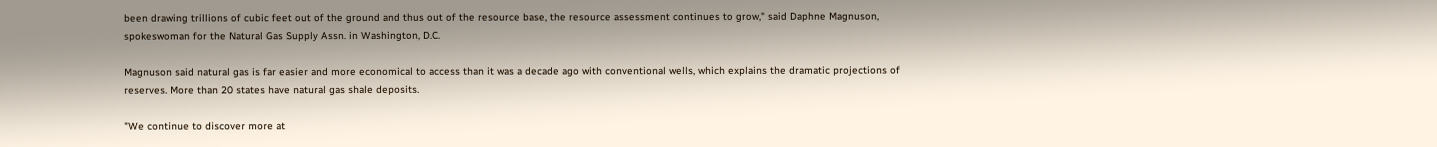been drawing trillions of cubic feet out of the ground and thus out of the resource base, the resource assessment continues to grow," said Daphne Magnuson, spokeswoman for the Natural Gas Supply Assn. in Washington, D.C.

Magnuson said natural gas is far easier and more economical to access than it was a decade ago with conventional wells, which explains the dramatic projections of reserves. More than 20 states have natural gas shale deposits.

"We continue to discover more at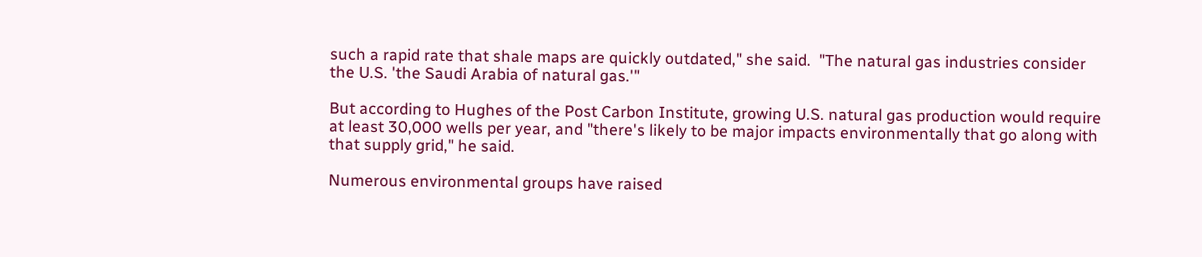such a rapid rate that shale maps are quickly outdated," she said.  "The natural gas industries consider the U.S. 'the Saudi Arabia of natural gas.'"

But according to Hughes of the Post Carbon Institute, growing U.S. natural gas production would require at least 30,000 wells per year, and "there's likely to be major impacts environmentally that go along with that supply grid," he said.

Numerous environmental groups have raised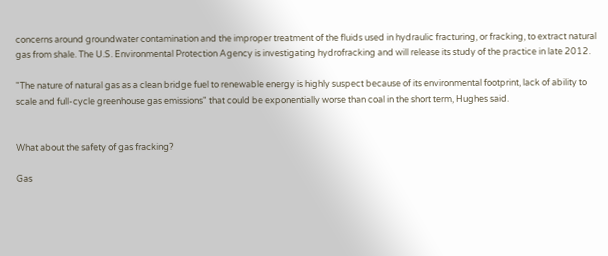concerns around groundwater contamination and the improper treatment of the fluids used in hydraulic fracturing, or fracking, to extract natural gas from shale. The U.S. Environmental Protection Agency is investigating hydrofracking and will release its study of the practice in late 2012.

"The nature of natural gas as a clean bridge fuel to renewable energy is highly suspect because of its environmental footprint, lack of ability to scale and full-cycle greenhouse gas emissions" that could be exponentially worse than coal in the short term, Hughes said.


What about the safety of gas fracking?

Gas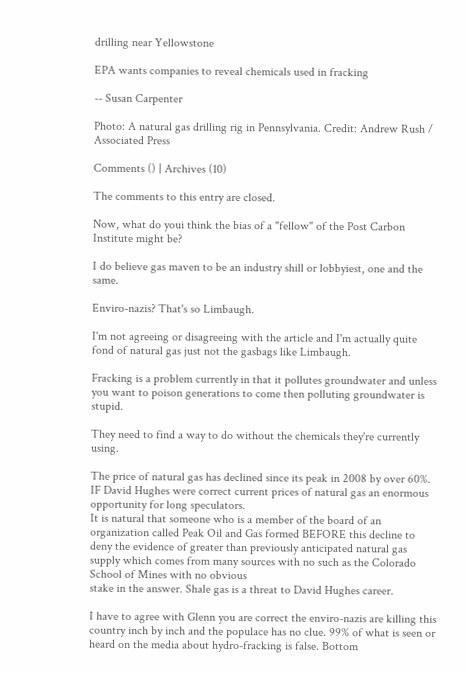drilling near Yellowstone

EPA wants companies to reveal chemicals used in fracking

-- Susan Carpenter

Photo: A natural gas drilling rig in Pennsylvania. Credit: Andrew Rush / Associated Press

Comments () | Archives (10)

The comments to this entry are closed.

Now, what do youi think the bias of a "fellow" of the Post Carbon Institute might be?

I do believe gas maven to be an industry shill or lobbyiest, one and the same.

Enviro-nazis? That's so Limbaugh.

I'm not agreeing or disagreeing with the article and I'm actually quite fond of natural gas just not the gasbags like Limbaugh.

Fracking is a problem currently in that it pollutes groundwater and unless you want to poison generations to come then polluting groundwater is stupid.

They need to find a way to do without the chemicals they're currently using.

The price of natural gas has declined since its peak in 2008 by over 60%. IF David Hughes were correct current prices of natural gas an enormous opportunity for long speculators.
It is natural that someone who is a member of the board of an organization called Peak Oil and Gas formed BEFORE this decline to deny the evidence of greater than previously anticipated natural gas supply which comes from many sources with no such as the Colorado School of Mines with no obvious
stake in the answer. Shale gas is a threat to David Hughes career.

I have to agree with Glenn you are correct the enviro-nazis are killing this country inch by inch and the populace has no clue. 99% of what is seen or heard on the media about hydro-fracking is false. Bottom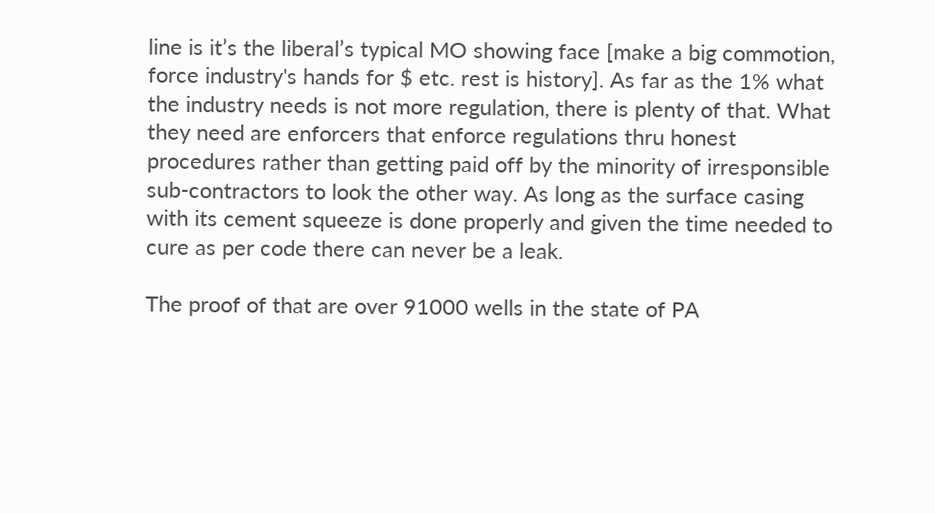line is it’s the liberal’s typical MO showing face [make a big commotion, force industry's hands for $ etc. rest is history]. As far as the 1% what the industry needs is not more regulation, there is plenty of that. What they need are enforcers that enforce regulations thru honest procedures rather than getting paid off by the minority of irresponsible sub-contractors to look the other way. As long as the surface casing with its cement squeeze is done properly and given the time needed to cure as per code there can never be a leak.

The proof of that are over 91000 wells in the state of PA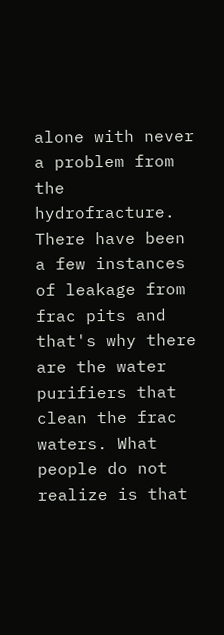alone with never a problem from the hydrofracture. There have been a few instances of leakage from frac pits and that's why there are the water purifiers that clean the frac waters. What people do not realize is that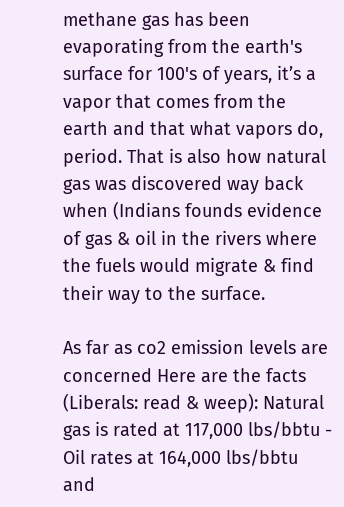methane gas has been evaporating from the earth's surface for 100's of years, it’s a vapor that comes from the earth and that what vapors do, period. That is also how natural gas was discovered way back when (Indians founds evidence of gas & oil in the rivers where the fuels would migrate & find their way to the surface.

As far as co2 emission levels are concerned Here are the facts (Liberals: read & weep): Natural gas is rated at 117,000 lbs/bbtu - Oil rates at 164,000 lbs/bbtu and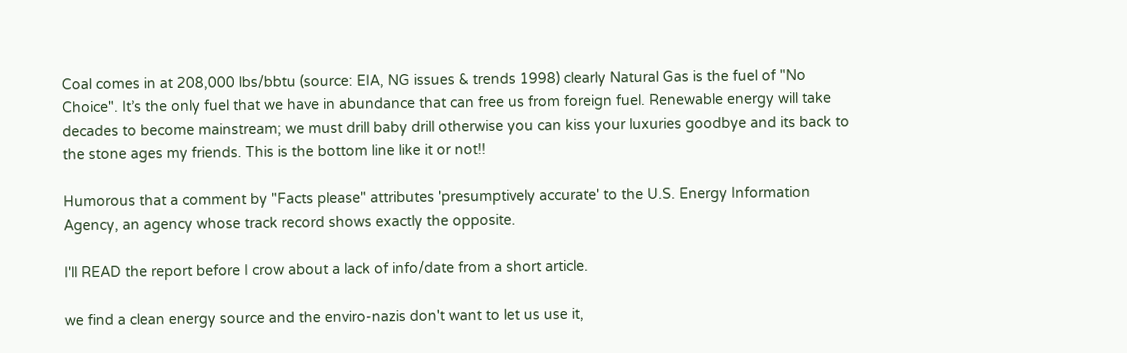Coal comes in at 208,000 lbs/bbtu (source: EIA, NG issues & trends 1998) clearly Natural Gas is the fuel of "No Choice". It’s the only fuel that we have in abundance that can free us from foreign fuel. Renewable energy will take decades to become mainstream; we must drill baby drill otherwise you can kiss your luxuries goodbye and its back to the stone ages my friends. This is the bottom line like it or not!!

Humorous that a comment by "Facts please" attributes 'presumptively accurate' to the U.S. Energy Information Agency, an agency whose track record shows exactly the opposite.

I'll READ the report before I crow about a lack of info/date from a short article.

we find a clean energy source and the enviro-nazis don't want to let us use it,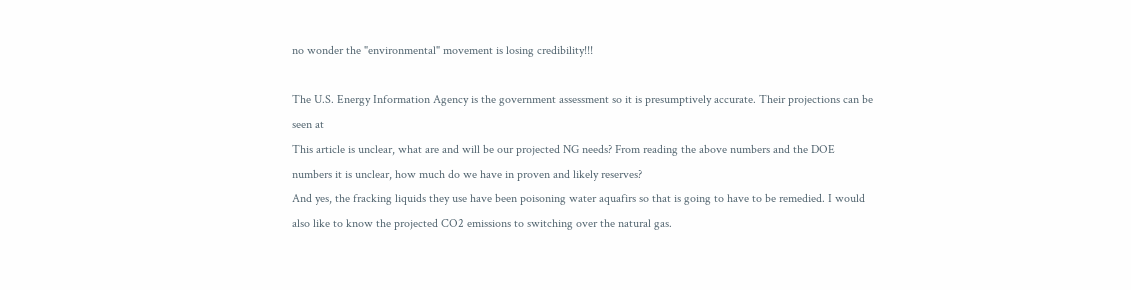no wonder the "environmental" movement is losing credibility!!!

The U.S. Energy Information Agency is the government assessment so it is presumptively accurate. Their projections can be seen at
This article is unclear, what are and will be our projected NG needs? From reading the above numbers and the DOE numbers it is unclear, how much do we have in proven and likely reserves?
And yes, the fracking liquids they use have been poisoning water aquafirs so that is going to have to be remedied. I would also like to know the projected CO2 emissions to switching over the natural gas.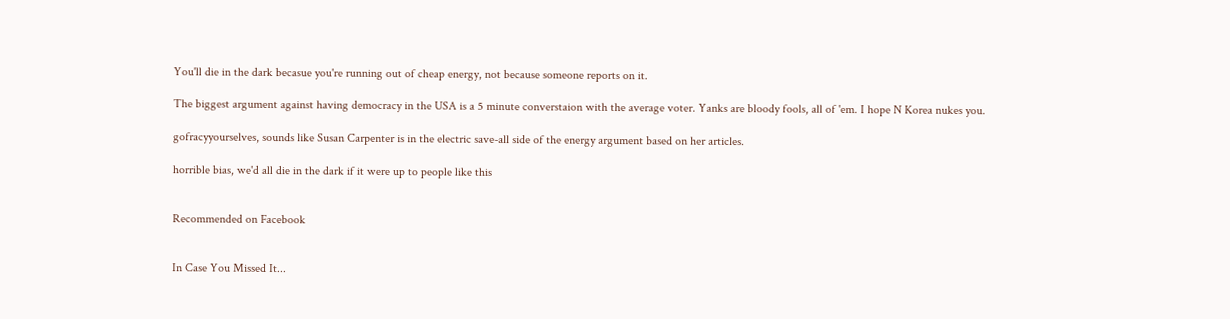You'll die in the dark becasue you're running out of cheap energy, not because someone reports on it.

The biggest argument against having democracy in the USA is a 5 minute converstaion with the average voter. Yanks are bloody fools, all of 'em. I hope N Korea nukes you.

gofracyyourselves, sounds like Susan Carpenter is in the electric save-all side of the energy argument based on her articles.

horrible bias, we'd all die in the dark if it were up to people like this


Recommended on Facebook


In Case You Missed It...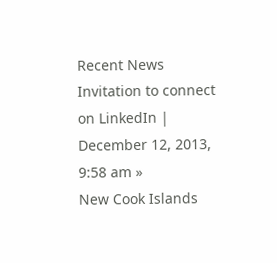Recent News
Invitation to connect on LinkedIn |  December 12, 2013, 9:58 am »
New Cook Islands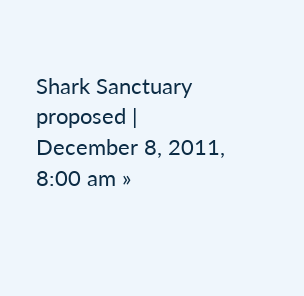Shark Sanctuary proposed |  December 8, 2011, 8:00 am »